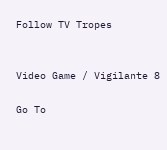Follow TV Tropes


Video Game / Vigilante 8

Go To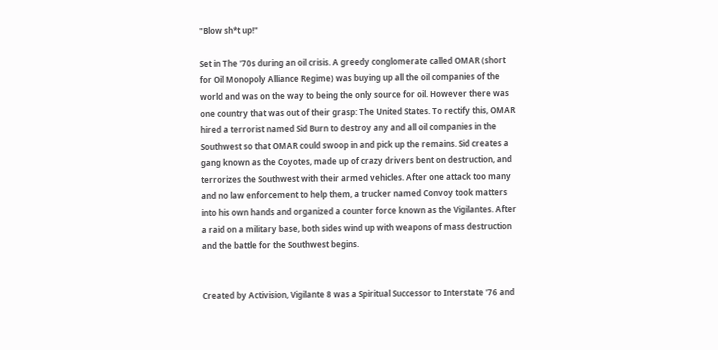"Blow sh*t up!"

Set in The '70s during an oil crisis. A greedy conglomerate called OMAR (short for Oil Monopoly Alliance Regime) was buying up all the oil companies of the world and was on the way to being the only source for oil. However there was one country that was out of their grasp: The United States. To rectify this, OMAR hired a terrorist named Sid Burn to destroy any and all oil companies in the Southwest so that OMAR could swoop in and pick up the remains. Sid creates a gang known as the Coyotes, made up of crazy drivers bent on destruction, and terrorizes the Southwest with their armed vehicles. After one attack too many and no law enforcement to help them, a trucker named Convoy took matters into his own hands and organized a counter force known as the Vigilantes. After a raid on a military base, both sides wind up with weapons of mass destruction and the battle for the Southwest begins.


Created by Activision, Vigilante 8 was a Spiritual Successor to Interstate '76 and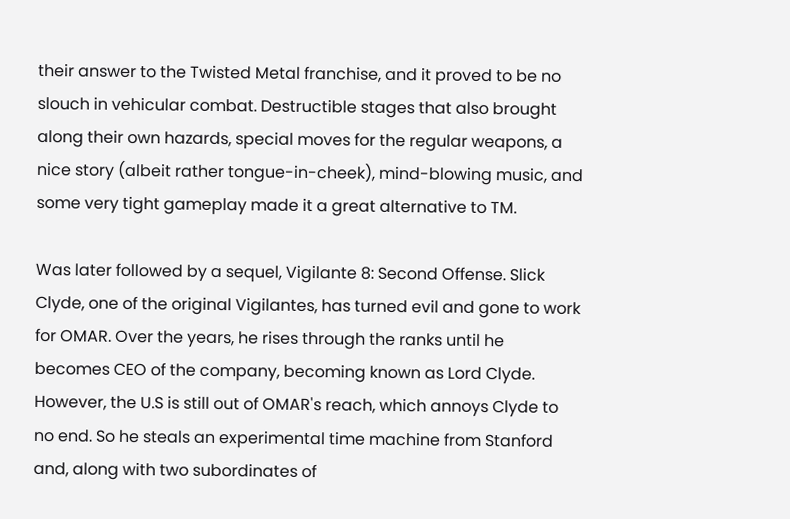their answer to the Twisted Metal franchise, and it proved to be no slouch in vehicular combat. Destructible stages that also brought along their own hazards, special moves for the regular weapons, a nice story (albeit rather tongue-in-cheek), mind-blowing music, and some very tight gameplay made it a great alternative to TM.

Was later followed by a sequel, Vigilante 8: Second Offense. Slick Clyde, one of the original Vigilantes, has turned evil and gone to work for OMAR. Over the years, he rises through the ranks until he becomes CEO of the company, becoming known as Lord Clyde. However, the U.S is still out of OMAR's reach, which annoys Clyde to no end. So he steals an experimental time machine from Stanford and, along with two subordinates of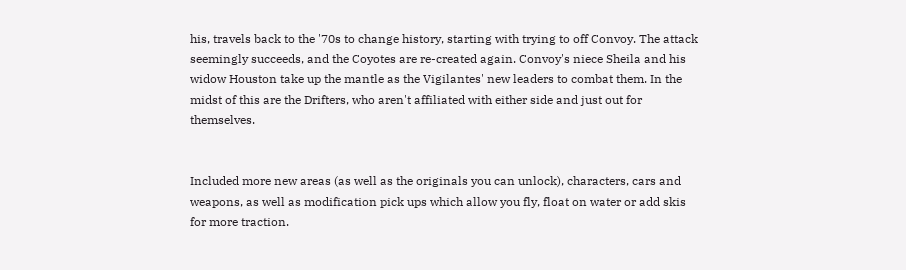his, travels back to the '70s to change history, starting with trying to off Convoy. The attack seemingly succeeds, and the Coyotes are re-created again. Convoy's niece Sheila and his widow Houston take up the mantle as the Vigilantes' new leaders to combat them. In the midst of this are the Drifters, who aren't affiliated with either side and just out for themselves.


Included more new areas (as well as the originals you can unlock), characters, cars and weapons, as well as modification pick ups which allow you fly, float on water or add skis for more traction.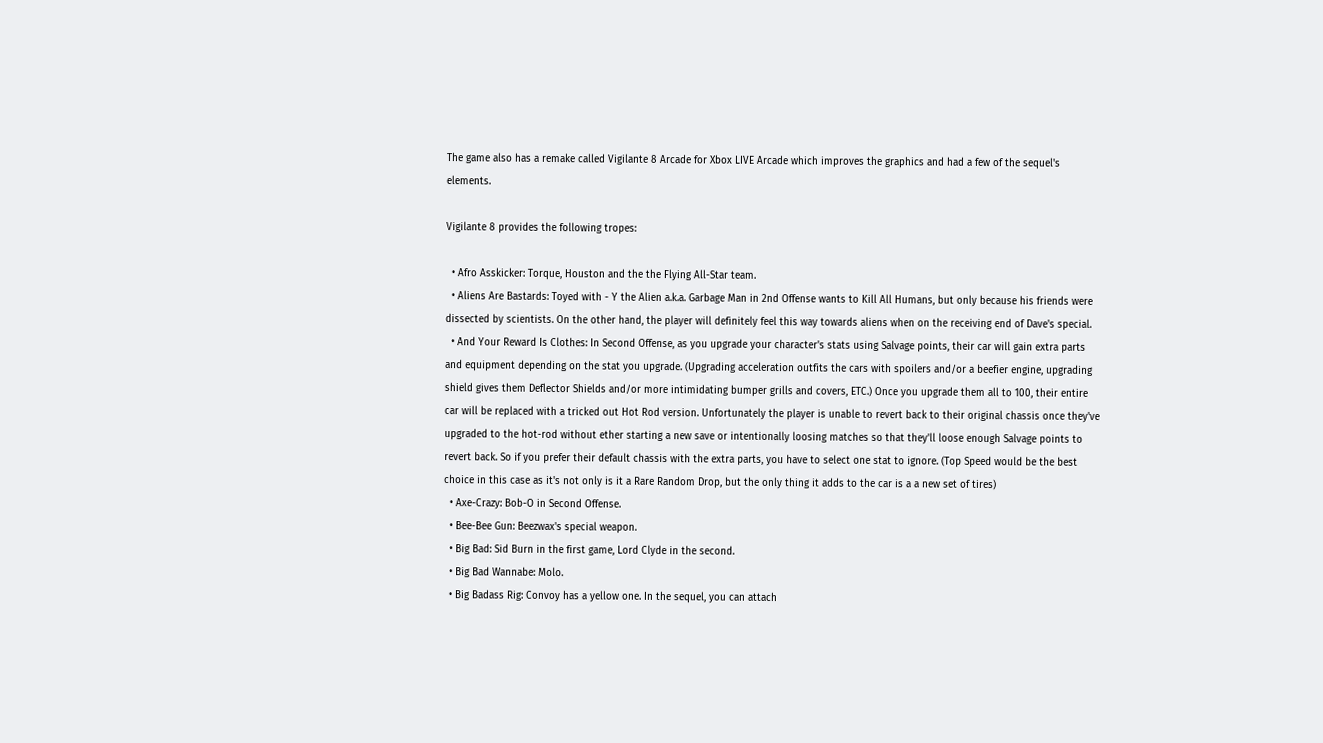The game also has a remake called Vigilante 8 Arcade for Xbox LIVE Arcade which improves the graphics and had a few of the sequel's elements.

Vigilante 8 provides the following tropes:

  • Afro Asskicker: Torque, Houston and the the Flying All-Star team.
  • Aliens Are Bastards: Toyed with - Y the Alien a.k.a. Garbage Man in 2nd Offense wants to Kill All Humans, but only because his friends were dissected by scientists. On the other hand, the player will definitely feel this way towards aliens when on the receiving end of Dave's special.
  • And Your Reward Is Clothes: In Second Offense, as you upgrade your character's stats using Salvage points, their car will gain extra parts and equipment depending on the stat you upgrade. (Upgrading acceleration outfits the cars with spoilers and/or a beefier engine, upgrading shield gives them Deflector Shields and/or more intimidating bumper grills and covers, ETC.) Once you upgrade them all to 100, their entire car will be replaced with a tricked out Hot Rod version. Unfortunately the player is unable to revert back to their original chassis once they've upgraded to the hot-rod without ether starting a new save or intentionally loosing matches so that they'll loose enough Salvage points to revert back. So if you prefer their default chassis with the extra parts, you have to select one stat to ignore. (Top Speed would be the best choice in this case as it's not only is it a Rare Random Drop, but the only thing it adds to the car is a a new set of tires)
  • Axe-Crazy: Bob-O in Second Offense.
  • Bee-Bee Gun: Beezwax's special weapon.
  • Big Bad: Sid Burn in the first game, Lord Clyde in the second.
  • Big Bad Wannabe: Molo.
  • Big Badass Rig: Convoy has a yellow one. In the sequel, you can attach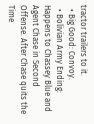tractor trailers to it.
  • Big Good: Convoy.
  • Bolivian Army Ending: Happens to Chassey Blue and Agent Chase in Second Offense. After Chase quits the Time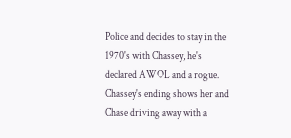Police and decides to stay in the 1970's with Chassey, he's declared AWOL and a rogue. Chassey's ending shows her and Chase driving away with a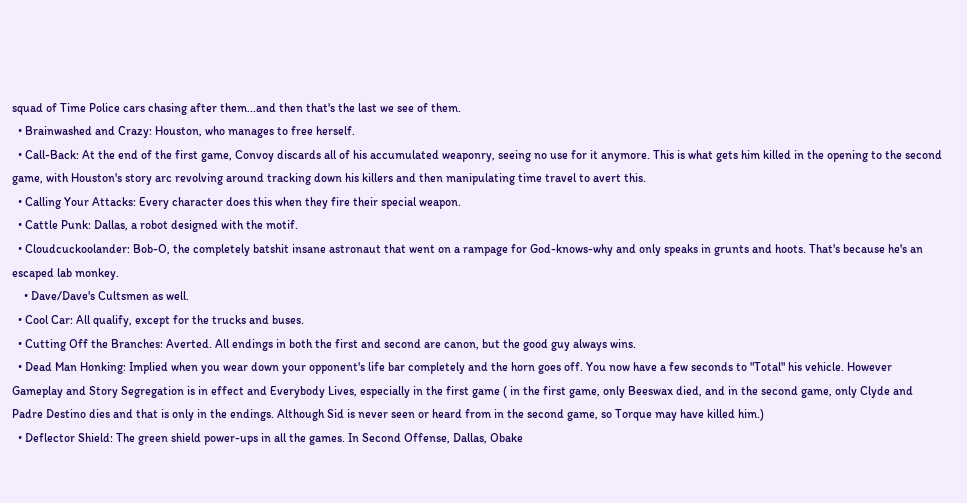squad of Time Police cars chasing after them...and then that's the last we see of them.
  • Brainwashed and Crazy: Houston, who manages to free herself.
  • Call-Back: At the end of the first game, Convoy discards all of his accumulated weaponry, seeing no use for it anymore. This is what gets him killed in the opening to the second game, with Houston's story arc revolving around tracking down his killers and then manipulating time travel to avert this.
  • Calling Your Attacks: Every character does this when they fire their special weapon.
  • Cattle Punk: Dallas, a robot designed with the motif.
  • Cloudcuckoolander: Bob-O, the completely batshit insane astronaut that went on a rampage for God-knows-why and only speaks in grunts and hoots. That's because he's an escaped lab monkey.
    • Dave/Dave's Cultsmen as well.
  • Cool Car: All qualify, except for the trucks and buses.
  • Cutting Off the Branches: Averted. All endings in both the first and second are canon, but the good guy always wins.
  • Dead Man Honking: Implied when you wear down your opponent's life bar completely and the horn goes off. You now have a few seconds to "Total" his vehicle. However Gameplay and Story Segregation is in effect and Everybody Lives, especially in the first game ( in the first game, only Beeswax died, and in the second game, only Clyde and Padre Destino dies and that is only in the endings. Although Sid is never seen or heard from in the second game, so Torque may have killed him.)
  • Deflector Shield: The green shield power-ups in all the games. In Second Offense, Dallas, Obake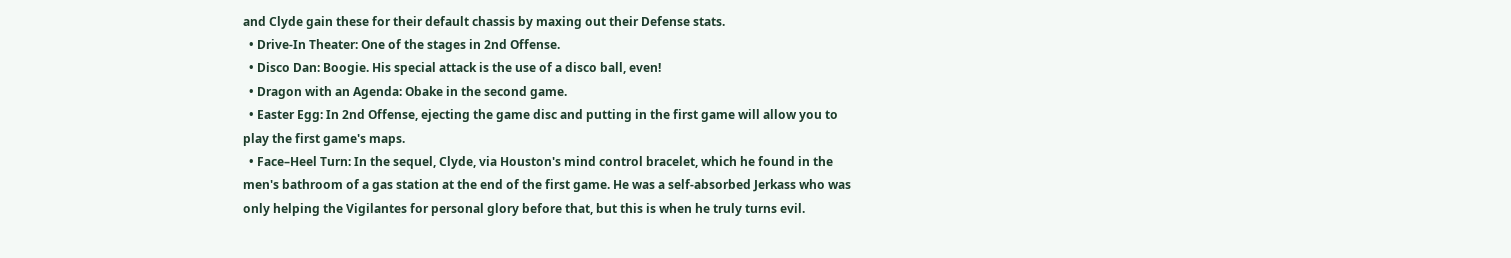and Clyde gain these for their default chassis by maxing out their Defense stats.
  • Drive-In Theater: One of the stages in 2nd Offense.
  • Disco Dan: Boogie. His special attack is the use of a disco ball, even!
  • Dragon with an Agenda: Obake in the second game.
  • Easter Egg: In 2nd Offense, ejecting the game disc and putting in the first game will allow you to play the first game's maps.
  • Face–Heel Turn: In the sequel, Clyde, via Houston's mind control bracelet, which he found in the men's bathroom of a gas station at the end of the first game. He was a self-absorbed Jerkass who was only helping the Vigilantes for personal glory before that, but this is when he truly turns evil.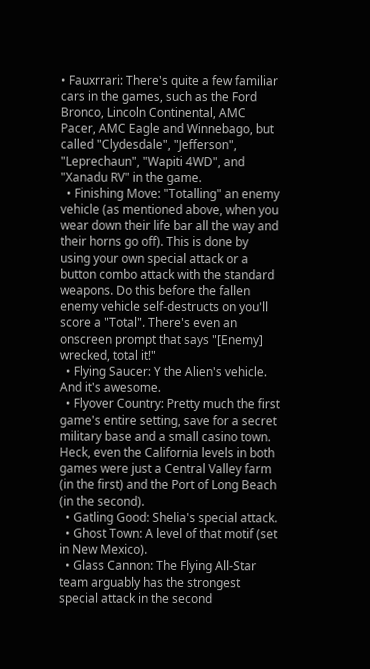• Fauxrrari: There's quite a few familiar cars in the games, such as the Ford Bronco, Lincoln Continental, AMC Pacer, AMC Eagle and Winnebago, but called "Clydesdale", "Jefferson", "Leprechaun", "Wapiti 4WD", and "Xanadu RV" in the game.
  • Finishing Move: "Totalling" an enemy vehicle (as mentioned above, when you wear down their life bar all the way and their horns go off). This is done by using your own special attack or a button combo attack with the standard weapons. Do this before the fallen enemy vehicle self-destructs on you'll score a "Total". There's even an onscreen prompt that says "[Enemy] wrecked, total it!"
  • Flying Saucer: Y the Alien's vehicle. And it's awesome.
  • Flyover Country: Pretty much the first game's entire setting, save for a secret military base and a small casino town. Heck, even the California levels in both games were just a Central Valley farm (in the first) and the Port of Long Beach (in the second).
  • Gatling Good: Shelia's special attack.
  • Ghost Town: A level of that motif (set in New Mexico).
  • Glass Cannon: The Flying All-Star team arguably has the strongest special attack in the second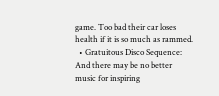game. Too bad their car loses health if it is so much as rammed.
  • Gratuitous Disco Sequence: And there may be no better music for inspiring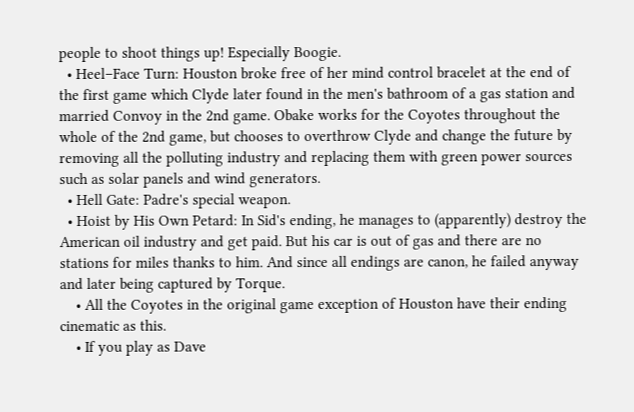people to shoot things up! Especially Boogie.
  • Heel–Face Turn: Houston broke free of her mind control bracelet at the end of the first game which Clyde later found in the men's bathroom of a gas station and married Convoy in the 2nd game. Obake works for the Coyotes throughout the whole of the 2nd game, but chooses to overthrow Clyde and change the future by removing all the polluting industry and replacing them with green power sources such as solar panels and wind generators.
  • Hell Gate: Padre's special weapon.
  • Hoist by His Own Petard: In Sid's ending, he manages to (apparently) destroy the American oil industry and get paid. But his car is out of gas and there are no stations for miles thanks to him. And since all endings are canon, he failed anyway and later being captured by Torque.
    • All the Coyotes in the original game exception of Houston have their ending cinematic as this.
    • If you play as Dave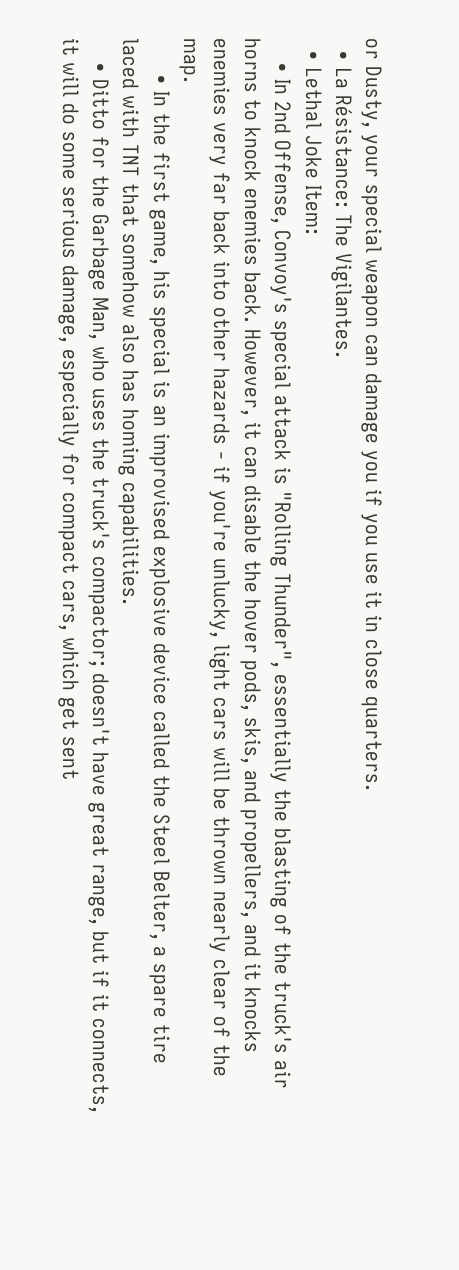or Dusty, your special weapon can damage you if you use it in close quarters.
  • La Résistance: The Vigilantes.
  • Lethal Joke Item:
    • In 2nd Offense, Convoy's special attack is "Rolling Thunder", essentially the blasting of the truck's air horns to knock enemies back. However, it can disable the hover pods, skis, and propellers, and it knocks enemies very far back into other hazards - if you're unlucky, light cars will be thrown nearly clear of the map.
      • In the first game, his special is an improvised explosive device called the Steel Belter, a spare tire laced with TNT that somehow also has homing capabilities.
    • Ditto for the Garbage Man, who uses the truck's compactor; doesn't have great range, but if it connects, it will do some serious damage, especially for compact cars, which get sent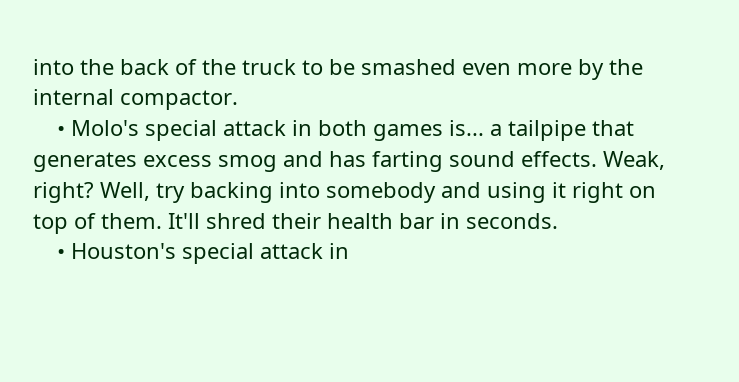into the back of the truck to be smashed even more by the internal compactor.
    • Molo's special attack in both games is... a tailpipe that generates excess smog and has farting sound effects. Weak, right? Well, try backing into somebody and using it right on top of them. It'll shred their health bar in seconds.
    • Houston's special attack in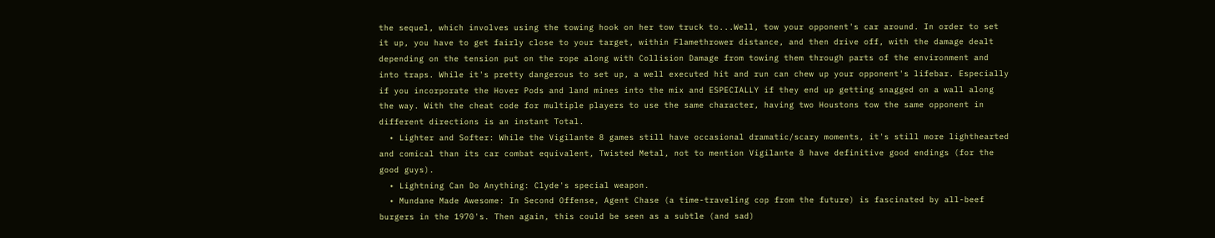the sequel, which involves using the towing hook on her tow truck to...Well, tow your opponent's car around. In order to set it up, you have to get fairly close to your target, within Flamethrower distance, and then drive off, with the damage dealt depending on the tension put on the rope along with Collision Damage from towing them through parts of the environment and into traps. While it's pretty dangerous to set up, a well executed hit and run can chew up your opponent's lifebar. Especially if you incorporate the Hover Pods and land mines into the mix and ESPECIALLY if they end up getting snagged on a wall along the way. With the cheat code for multiple players to use the same character, having two Houstons tow the same opponent in different directions is an instant Total.
  • Lighter and Softer: While the Vigilante 8 games still have occasional dramatic/scary moments, it's still more lighthearted and comical than its car combat equivalent, Twisted Metal, not to mention Vigilante 8 have definitive good endings (for the good guys).
  • Lightning Can Do Anything: Clyde's special weapon.
  • Mundane Made Awesome: In Second Offense, Agent Chase (a time-traveling cop from the future) is fascinated by all-beef burgers in the 1970's. Then again, this could be seen as a subtle (and sad)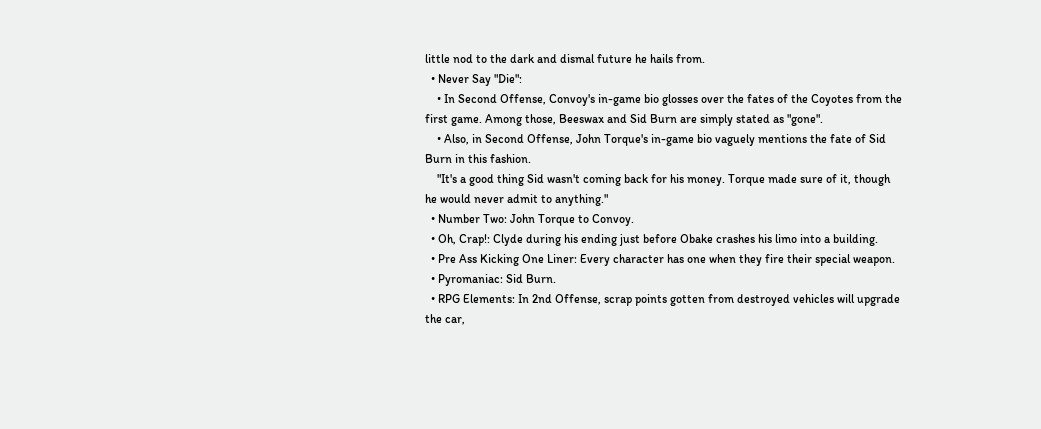little nod to the dark and dismal future he hails from.
  • Never Say "Die":
    • In Second Offense, Convoy's in-game bio glosses over the fates of the Coyotes from the first game. Among those, Beeswax and Sid Burn are simply stated as "gone".
    • Also, in Second Offense, John Torque's in-game bio vaguely mentions the fate of Sid Burn in this fashion.
    "It's a good thing Sid wasn't coming back for his money. Torque made sure of it, though he would never admit to anything."
  • Number Two: John Torque to Convoy.
  • Oh, Crap!: Clyde during his ending just before Obake crashes his limo into a building.
  • Pre Ass Kicking One Liner: Every character has one when they fire their special weapon.
  • Pyromaniac: Sid Burn.
  • RPG Elements: In 2nd Offense, scrap points gotten from destroyed vehicles will upgrade the car,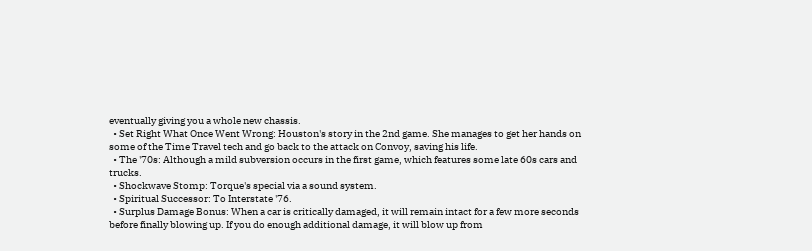eventually giving you a whole new chassis.
  • Set Right What Once Went Wrong: Houston's story in the 2nd game. She manages to get her hands on some of the Time Travel tech and go back to the attack on Convoy, saving his life.
  • The '70s: Although a mild subversion occurs in the first game, which features some late 60s cars and trucks.
  • Shockwave Stomp: Torque's special via a sound system.
  • Spiritual Successor: To Interstate '76.
  • Surplus Damage Bonus: When a car is critically damaged, it will remain intact for a few more seconds before finally blowing up. If you do enough additional damage, it will blow up from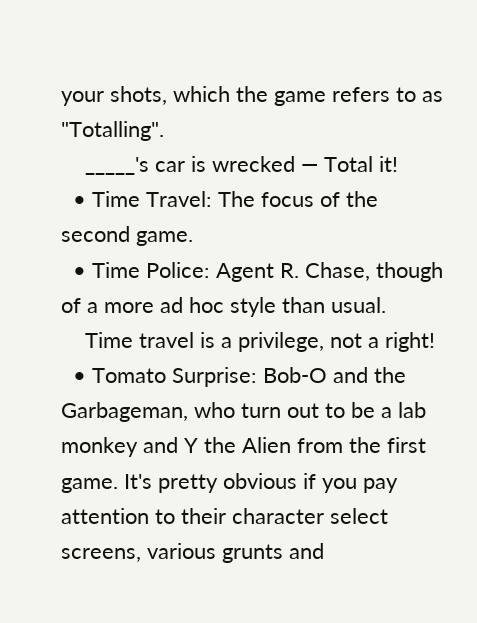your shots, which the game refers to as "Totalling".
    _____'s car is wrecked — Total it!
  • Time Travel: The focus of the second game.
  • Time Police: Agent R. Chase, though of a more ad hoc style than usual.
    Time travel is a privilege, not a right!
  • Tomato Surprise: Bob-O and the Garbageman, who turn out to be a lab monkey and Y the Alien from the first game. It's pretty obvious if you pay attention to their character select screens, various grunts and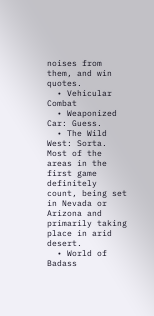noises from them, and win quotes.
  • Vehicular Combat
  • Weaponized Car: Guess.
  • The Wild West: Sorta. Most of the areas in the first game definitely count, being set in Nevada or Arizona and primarily taking place in arid desert.
  • World of Badass